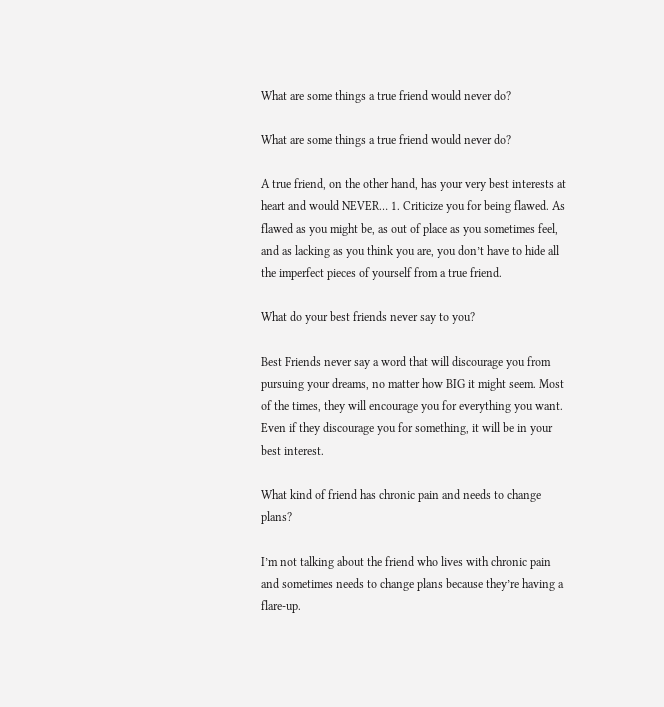What are some things a true friend would never do?

What are some things a true friend would never do?

A true friend, on the other hand, has your very best interests at heart and would NEVER… 1. Criticize you for being flawed. As flawed as you might be, as out of place as you sometimes feel, and as lacking as you think you are, you don’t have to hide all the imperfect pieces of yourself from a true friend.

What do your best friends never say to you?

Best Friends never say a word that will discourage you from pursuing your dreams, no matter how BIG it might seem. Most of the times, they will encourage you for everything you want. Even if they discourage you for something, it will be in your best interest.

What kind of friend has chronic pain and needs to change plans?

I’m not talking about the friend who lives with chronic pain and sometimes needs to change plans because they’re having a flare-up.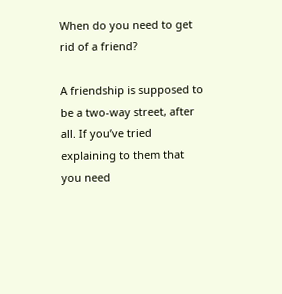When do you need to get rid of a friend?

A friendship is supposed to be a two-way street, after all. If you’ve tried explaining to them that you need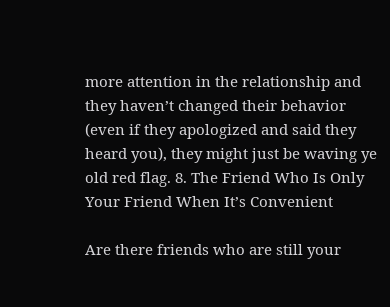more attention in the relationship and they haven’t changed their behavior (even if they apologized and said they heard you), they might just be waving ye old red flag. 8. The Friend Who Is Only Your Friend When It’s Convenient

Are there friends who are still your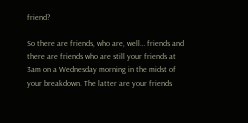friend?

So there are friends, who are, well… friends and there are friends who are still your friends at 3am on a Wednesday morning in the midst of your breakdown. The latter are your friends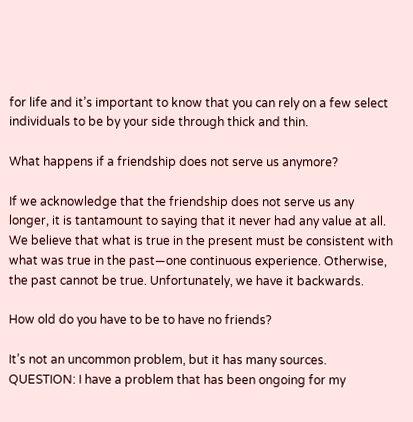for life and it’s important to know that you can rely on a few select individuals to be by your side through thick and thin.

What happens if a friendship does not serve us anymore?

If we acknowledge that the friendship does not serve us any longer, it is tantamount to saying that it never had any value at all. We believe that what is true in the present must be consistent with what was true in the past—one continuous experience. Otherwise, the past cannot be true. Unfortunately, we have it backwards.

How old do you have to be to have no friends?

It’s not an uncommon problem, but it has many sources. QUESTION: I have a problem that has been ongoing for my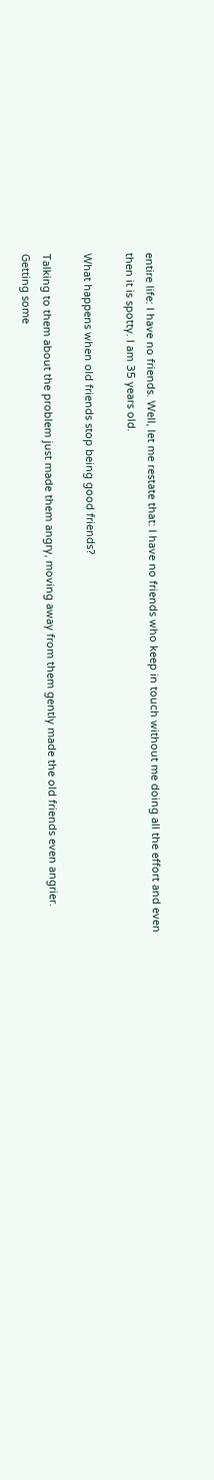entire life: I have no friends. Well, let me restate that: I have no friends who keep in touch without me doing all the effort and even then it is spotty. I am 35 years old.

What happens when old friends stop being good friends?

Talking to them about the problem just made them angry, moving away from them gently made the old friends even angrier. Getting some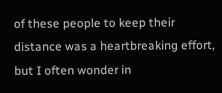of these people to keep their distance was a heartbreaking effort, but I often wonder in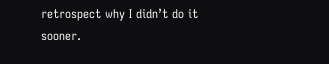retrospect why I didn’t do it sooner.